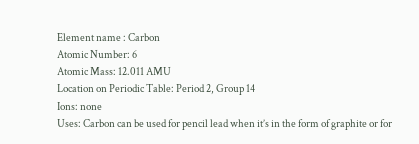Element name : Carbon
Atomic Number: 6
Atomic Mass: 12.011 AMU
Location on Periodic Table: Period 2, Group 14
Ions: none
Uses: Carbon can be used for pencil lead when it’s in the form of graphite or for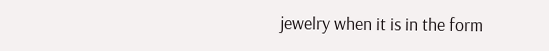jewelry when it is in the form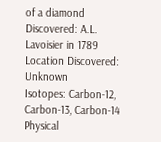of a diamond
Discovered: A.L. Lavoisier in 1789
Location Discovered: Unknown
Isotopes: Carbon-12, Carbon-13, Carbon-14
Physical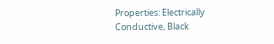Properties: Electrically Conductive, Black